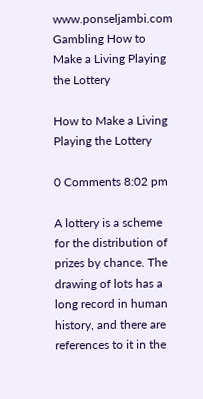www.ponseljambi.com Gambling How to Make a Living Playing the Lottery

How to Make a Living Playing the Lottery

0 Comments 8:02 pm

A lottery is a scheme for the distribution of prizes by chance. The drawing of lots has a long record in human history, and there are references to it in the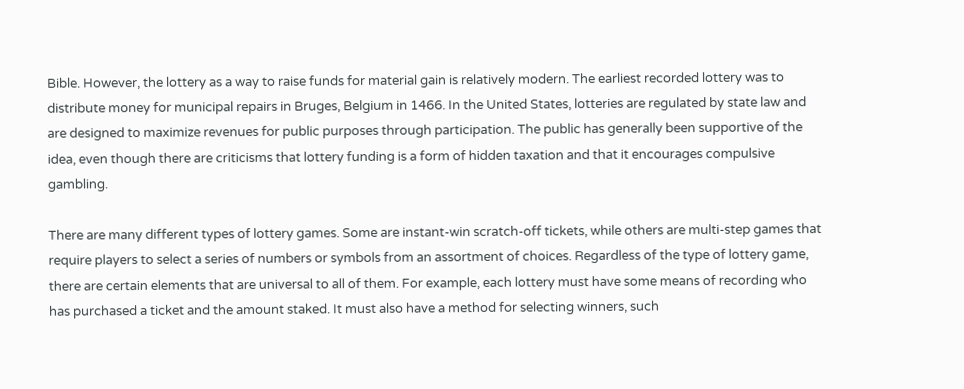Bible. However, the lottery as a way to raise funds for material gain is relatively modern. The earliest recorded lottery was to distribute money for municipal repairs in Bruges, Belgium in 1466. In the United States, lotteries are regulated by state law and are designed to maximize revenues for public purposes through participation. The public has generally been supportive of the idea, even though there are criticisms that lottery funding is a form of hidden taxation and that it encourages compulsive gambling.

There are many different types of lottery games. Some are instant-win scratch-off tickets, while others are multi-step games that require players to select a series of numbers or symbols from an assortment of choices. Regardless of the type of lottery game, there are certain elements that are universal to all of them. For example, each lottery must have some means of recording who has purchased a ticket and the amount staked. It must also have a method for selecting winners, such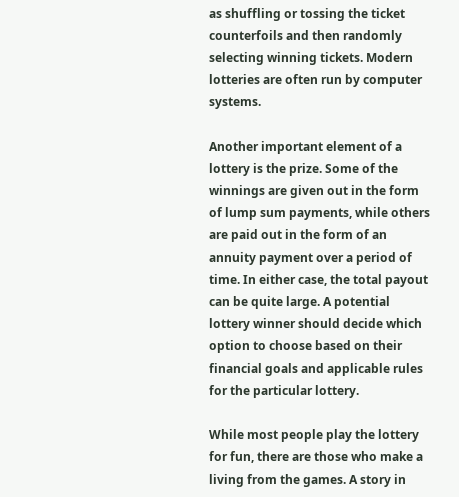as shuffling or tossing the ticket counterfoils and then randomly selecting winning tickets. Modern lotteries are often run by computer systems.

Another important element of a lottery is the prize. Some of the winnings are given out in the form of lump sum payments, while others are paid out in the form of an annuity payment over a period of time. In either case, the total payout can be quite large. A potential lottery winner should decide which option to choose based on their financial goals and applicable rules for the particular lottery.

While most people play the lottery for fun, there are those who make a living from the games. A story in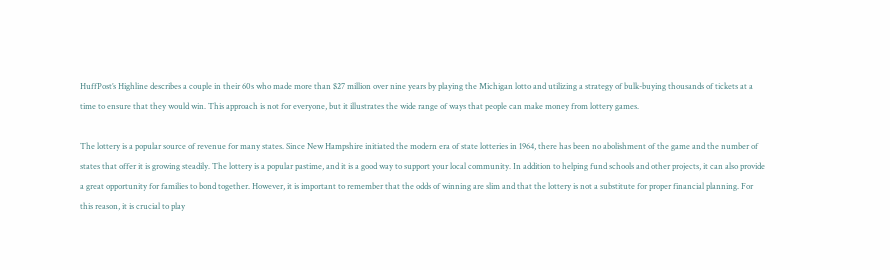HuffPost’s Highline describes a couple in their 60s who made more than $27 million over nine years by playing the Michigan lotto and utilizing a strategy of bulk-buying thousands of tickets at a time to ensure that they would win. This approach is not for everyone, but it illustrates the wide range of ways that people can make money from lottery games.

The lottery is a popular source of revenue for many states. Since New Hampshire initiated the modern era of state lotteries in 1964, there has been no abolishment of the game and the number of states that offer it is growing steadily. The lottery is a popular pastime, and it is a good way to support your local community. In addition to helping fund schools and other projects, it can also provide a great opportunity for families to bond together. However, it is important to remember that the odds of winning are slim and that the lottery is not a substitute for proper financial planning. For this reason, it is crucial to play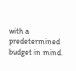with a predetermined budget in mind.